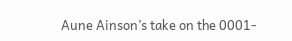Aune Ainson’s take on the 0001-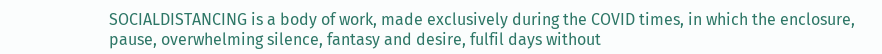SOCIALDISTANCING is a body of work, made exclusively during the COVID times, in which the enclosure, pause, overwhelming silence, fantasy and desire, fulfil days without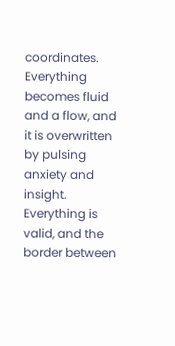coordinates. Everything becomes fluid and a flow, and it is overwritten by pulsing anxiety and insight. Everything is valid, and the border between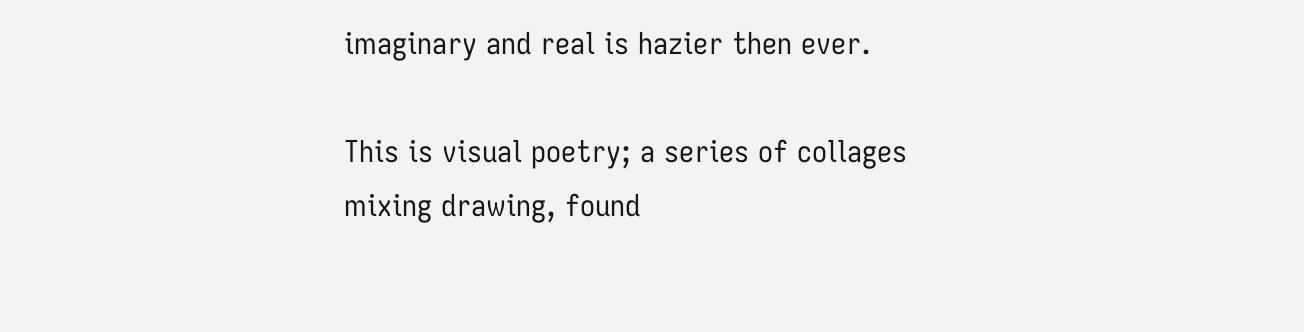imaginary and real is hazier then ever.

This is visual poetry; a series of collages mixing drawing, found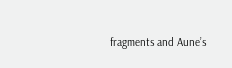fragments and Aune’s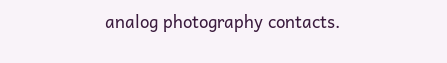analog photography contacts.